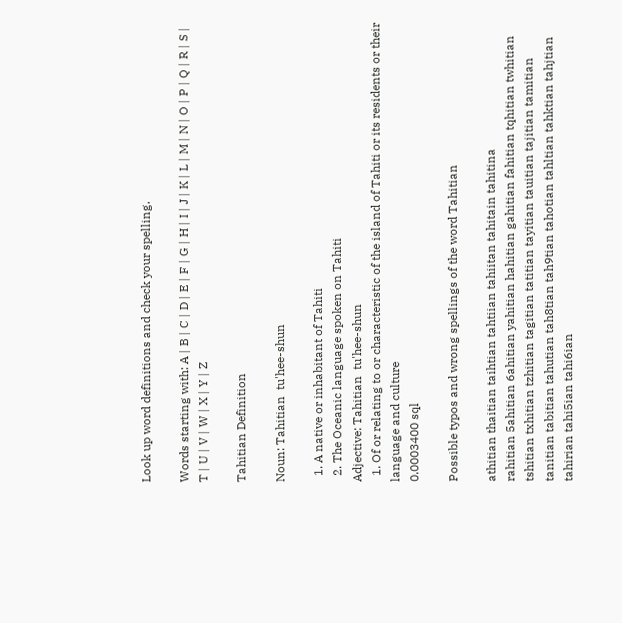Look up word definitions and check your spelling.

Words starting with: A | B | C | D | E | F | G | H | I | J | K | L | M | N | O | P | Q | R | S | T | U | V | W | X | Y | Z

Tahitian Definition

Noun: Tahitian  tu'hee-shun

  1. A native or inhabitant of Tahiti
  2. The Oceanic language spoken on Tahiti
Adjective: Tahitian  tu'hee-shun
  1. Of or relating to or characteristic of the island of Tahiti or its residents or their language and culture
0.0003400 sql

Possible typos and wrong spellings of the word Tahitian

athitian thaitian taihtian tahtiian tahiitan tahitain tahitina
rahitian 5ahitian 6ahitian yahitian hahitian gahitian fahitian tqhitian twhitian tshitian txhitian tzhitian tagitian tatitian tayitian tauitian tajitian tamitian tanitian tabitian tahutian tah8tian tah9tian tahotian tahltian tahktian tahjtian tahirian tahi5ian tahi6ian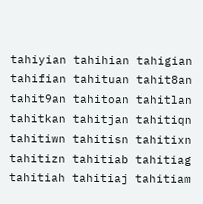tahiyian tahihian tahigian tahifian tahituan tahit8an tahit9an tahitoan tahitlan tahitkan tahitjan tahitiqn tahitiwn tahitisn tahitixn tahitizn tahitiab tahitiag tahitiah tahitiaj tahitiam